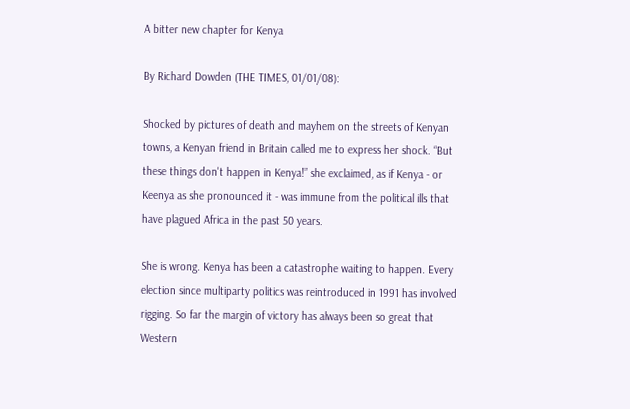A bitter new chapter for Kenya

By Richard Dowden (THE TIMES, 01/01/08):

Shocked by pictures of death and mayhem on the streets of Kenyan towns, a Kenyan friend in Britain called me to express her shock. “But these things don't happen in Kenya!” she exclaimed, as if Kenya - or Keenya as she pronounced it - was immune from the political ills that have plagued Africa in the past 50 years.

She is wrong. Kenya has been a catastrophe waiting to happen. Every election since multiparty politics was reintroduced in 1991 has involved rigging. So far the margin of victory has always been so great that Western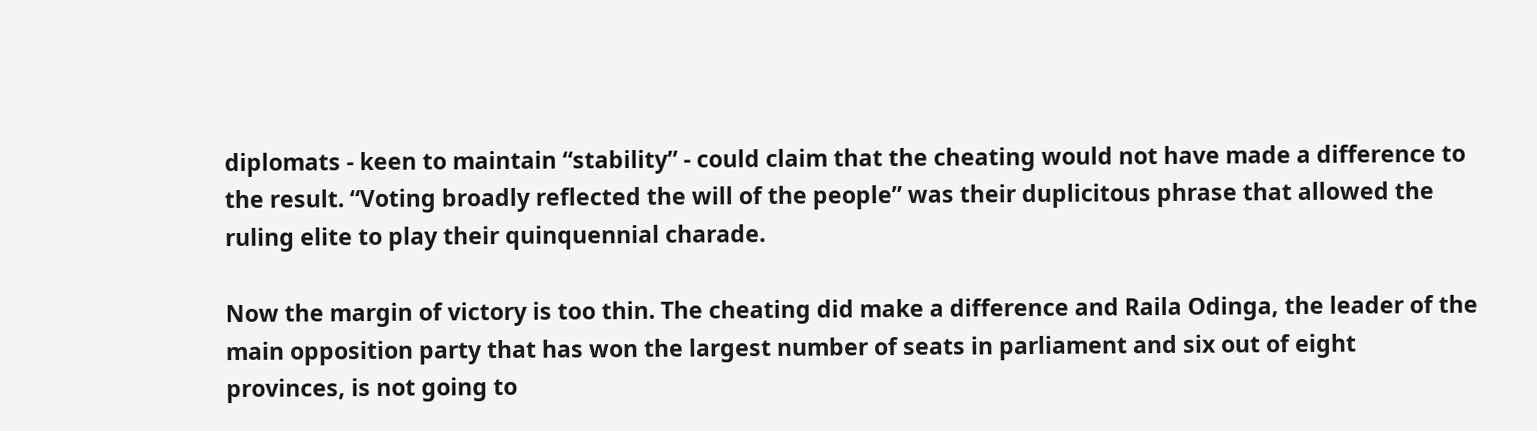diplomats - keen to maintain “stability” - could claim that the cheating would not have made a difference to the result. “Voting broadly reflected the will of the people” was their duplicitous phrase that allowed the ruling elite to play their quinquennial charade.

Now the margin of victory is too thin. The cheating did make a difference and Raila Odinga, the leader of the main opposition party that has won the largest number of seats in parliament and six out of eight provinces, is not going to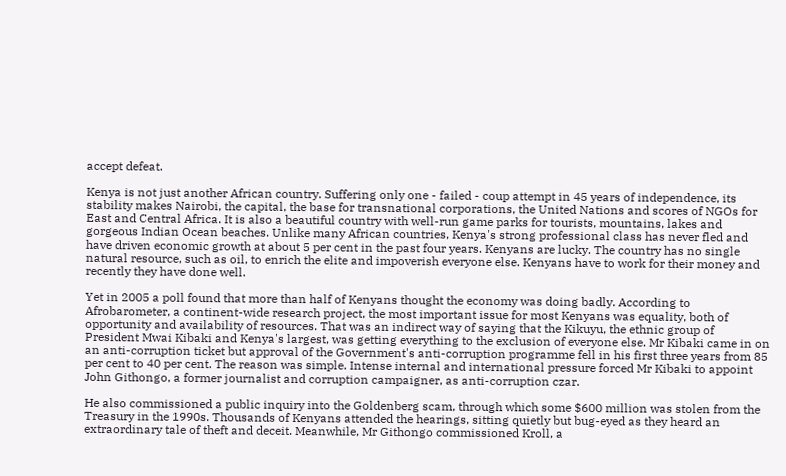accept defeat.

Kenya is not just another African country. Suffering only one - failed - coup attempt in 45 years of independence, its stability makes Nairobi, the capital, the base for transnational corporations, the United Nations and scores of NGOs for East and Central Africa. It is also a beautiful country with well-run game parks for tourists, mountains, lakes and gorgeous Indian Ocean beaches. Unlike many African countries, Kenya's strong professional class has never fled and have driven economic growth at about 5 per cent in the past four years. Kenyans are lucky. The country has no single natural resource, such as oil, to enrich the elite and impoverish everyone else. Kenyans have to work for their money and recently they have done well.

Yet in 2005 a poll found that more than half of Kenyans thought the economy was doing badly. According to Afrobarometer, a continent-wide research project, the most important issue for most Kenyans was equality, both of opportunity and availability of resources. That was an indirect way of saying that the Kikuyu, the ethnic group of President Mwai Kibaki and Kenya's largest, was getting everything to the exclusion of everyone else. Mr Kibaki came in on an anti-corruption ticket but approval of the Government's anti-corruption programme fell in his first three years from 85 per cent to 40 per cent. The reason was simple. Intense internal and international pressure forced Mr Kibaki to appoint John Githongo, a former journalist and corruption campaigner, as anti-corruption czar.

He also commissioned a public inquiry into the Goldenberg scam, through which some $600 million was stolen from the Treasury in the 1990s. Thousands of Kenyans attended the hearings, sitting quietly but bug-eyed as they heard an extraordinary tale of theft and deceit. Meanwhile, Mr Githongo commissioned Kroll, a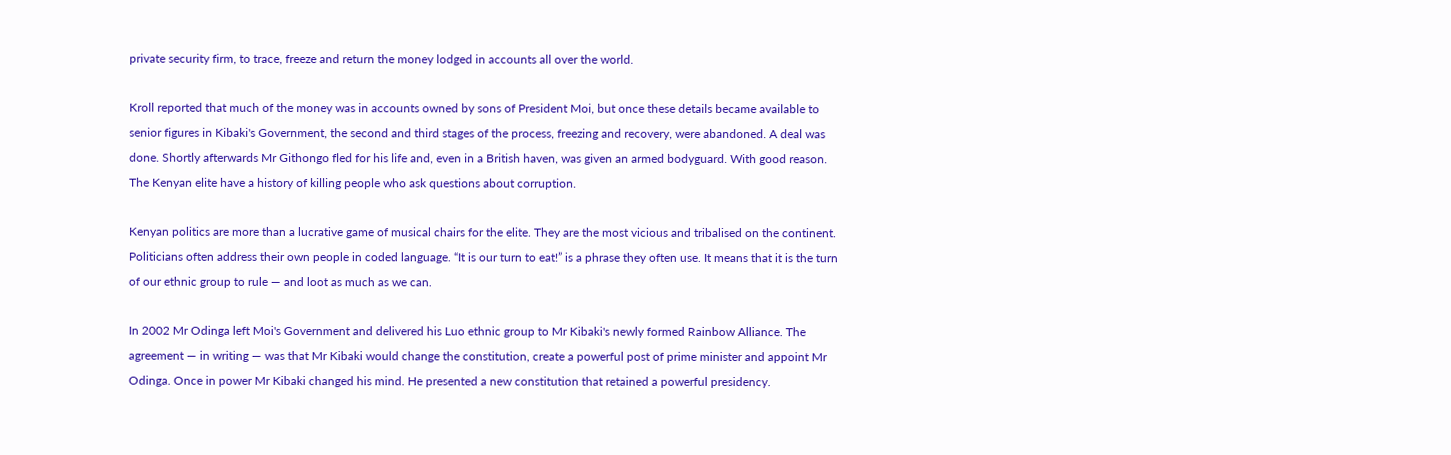private security firm, to trace, freeze and return the money lodged in accounts all over the world.

Kroll reported that much of the money was in accounts owned by sons of President Moi, but once these details became available to senior figures in Kibaki's Government, the second and third stages of the process, freezing and recovery, were abandoned. A deal was done. Shortly afterwards Mr Githongo fled for his life and, even in a British haven, was given an armed bodyguard. With good reason. The Kenyan elite have a history of killing people who ask questions about corruption.

Kenyan politics are more than a lucrative game of musical chairs for the elite. They are the most vicious and tribalised on the continent. Politicians often address their own people in coded language. “It is our turn to eat!” is a phrase they often use. It means that it is the turn of our ethnic group to rule — and loot as much as we can.

In 2002 Mr Odinga left Moi's Government and delivered his Luo ethnic group to Mr Kibaki's newly formed Rainbow Alliance. The agreement — in writing — was that Mr Kibaki would change the constitution, create a powerful post of prime minister and appoint Mr Odinga. Once in power Mr Kibaki changed his mind. He presented a new constitution that retained a powerful presidency.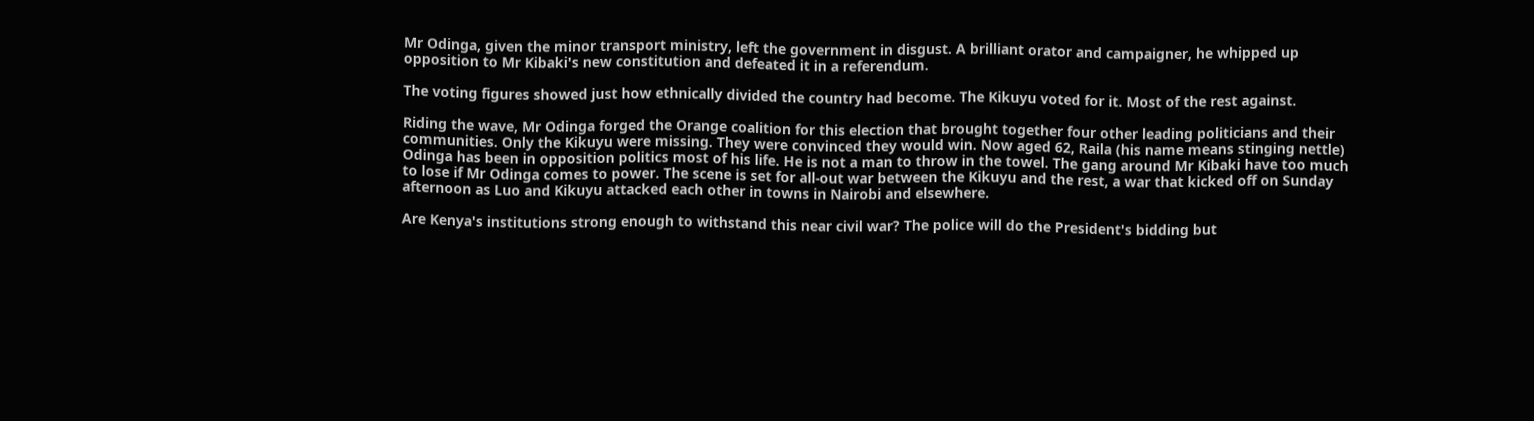Mr Odinga, given the minor transport ministry, left the government in disgust. A brilliant orator and campaigner, he whipped up opposition to Mr Kibaki's new constitution and defeated it in a referendum.

The voting figures showed just how ethnically divided the country had become. The Kikuyu voted for it. Most of the rest against.

Riding the wave, Mr Odinga forged the Orange coalition for this election that brought together four other leading politicians and their communities. Only the Kikuyu were missing. They were convinced they would win. Now aged 62, Raila (his name means stinging nettle) Odinga has been in opposition politics most of his life. He is not a man to throw in the towel. The gang around Mr Kibaki have too much to lose if Mr Odinga comes to power. The scene is set for all-out war between the Kikuyu and the rest, a war that kicked off on Sunday afternoon as Luo and Kikuyu attacked each other in towns in Nairobi and elsewhere.

Are Kenya's institutions strong enough to withstand this near civil war? The police will do the President's bidding but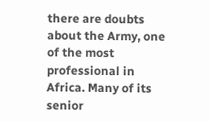there are doubts about the Army, one of the most professional in Africa. Many of its senior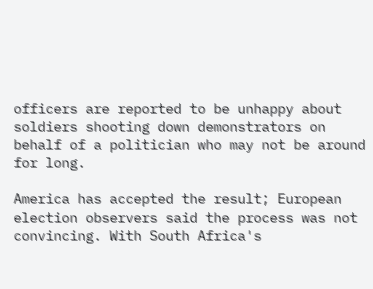officers are reported to be unhappy about soldiers shooting down demonstrators on behalf of a politician who may not be around for long.

America has accepted the result; European election observers said the process was not convincing. With South Africa's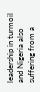leadership in turmoil and Nigeria also suffering from a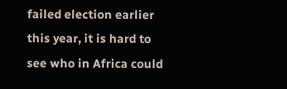failed election earlier this year, it is hard to see who in Africa could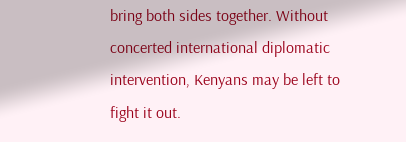bring both sides together. Without concerted international diplomatic intervention, Kenyans may be left to fight it out.